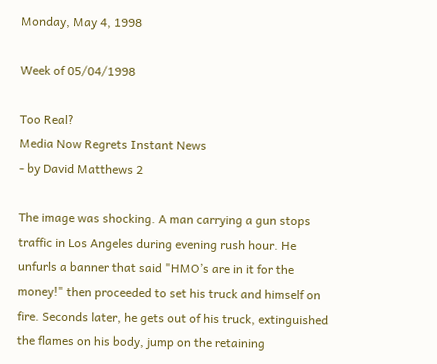Monday, May 4, 1998

Week of 05/04/1998

Too Real?
Media Now Regrets Instant News
- by David Matthews 2

The image was shocking. A man carrying a gun stops traffic in Los Angeles during evening rush hour. He unfurls a banner that said "HMO’s are in it for the money!" then proceeded to set his truck and himself on fire. Seconds later, he gets out of his truck, extinguished the flames on his body, jump on the retaining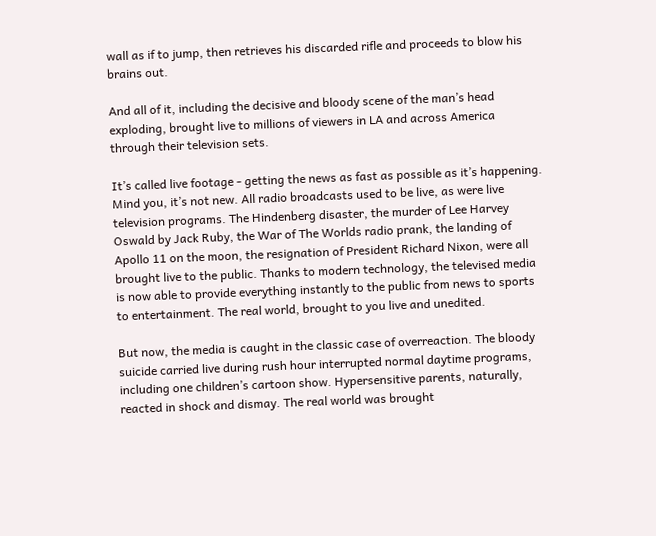wall as if to jump, then retrieves his discarded rifle and proceeds to blow his brains out.

And all of it, including the decisive and bloody scene of the man’s head exploding, brought live to millions of viewers in LA and across America through their television sets.

It’s called live footage - getting the news as fast as possible as it’s happening. Mind you, it’s not new. All radio broadcasts used to be live, as were live television programs. The Hindenberg disaster, the murder of Lee Harvey Oswald by Jack Ruby, the War of The Worlds radio prank, the landing of Apollo 11 on the moon, the resignation of President Richard Nixon, were all brought live to the public. Thanks to modern technology, the televised media is now able to provide everything instantly to the public from news to sports to entertainment. The real world, brought to you live and unedited.

But now, the media is caught in the classic case of overreaction. The bloody suicide carried live during rush hour interrupted normal daytime programs, including one children’s cartoon show. Hypersensitive parents, naturally, reacted in shock and dismay. The real world was brought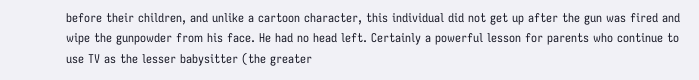before their children, and unlike a cartoon character, this individual did not get up after the gun was fired and wipe the gunpowder from his face. He had no head left. Certainly a powerful lesson for parents who continue to use TV as the lesser babysitter (the greater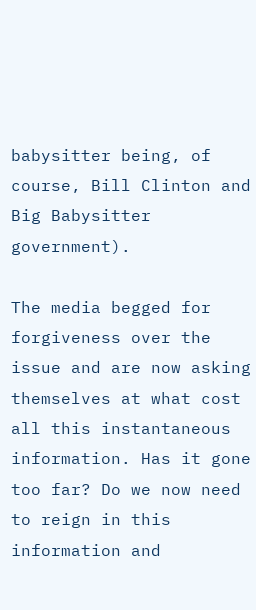babysitter being, of course, Bill Clinton and Big Babysitter government).

The media begged for forgiveness over the issue and are now asking themselves at what cost all this instantaneous information. Has it gone too far? Do we now need to reign in this information and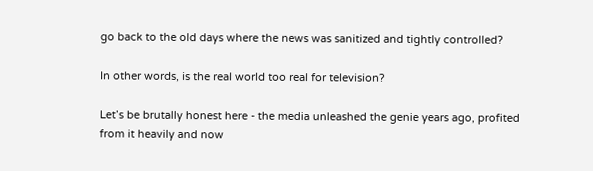go back to the old days where the news was sanitized and tightly controlled?

In other words, is the real world too real for television?

Let’s be brutally honest here - the media unleashed the genie years ago, profited from it heavily and now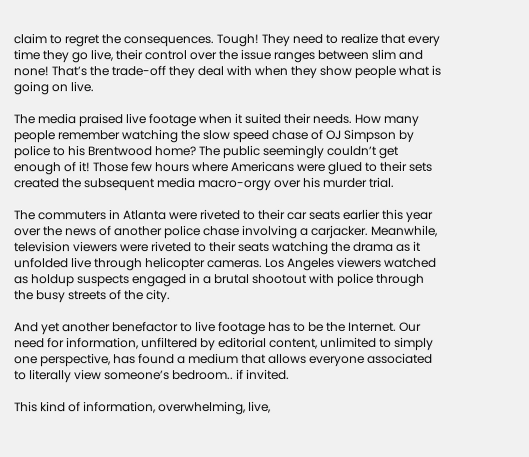claim to regret the consequences. Tough! They need to realize that every time they go live, their control over the issue ranges between slim and none! That’s the trade-off they deal with when they show people what is going on live.

The media praised live footage when it suited their needs. How many people remember watching the slow speed chase of OJ Simpson by police to his Brentwood home? The public seemingly couldn’t get enough of it! Those few hours where Americans were glued to their sets created the subsequent media macro-orgy over his murder trial.

The commuters in Atlanta were riveted to their car seats earlier this year over the news of another police chase involving a carjacker. Meanwhile, television viewers were riveted to their seats watching the drama as it unfolded live through helicopter cameras. Los Angeles viewers watched as holdup suspects engaged in a brutal shootout with police through the busy streets of the city.

And yet another benefactor to live footage has to be the Internet. Our need for information, unfiltered by editorial content, unlimited to simply one perspective, has found a medium that allows everyone associated to literally view someone’s bedroom.. if invited.

This kind of information, overwhelming, live,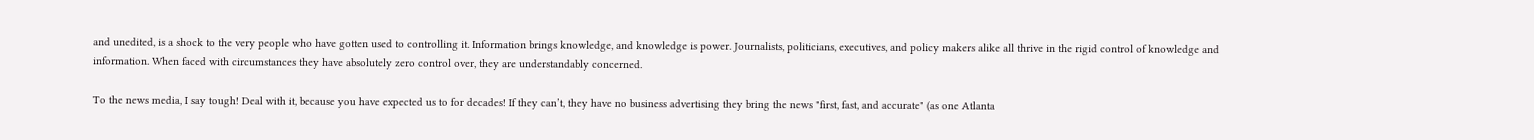and unedited, is a shock to the very people who have gotten used to controlling it. Information brings knowledge, and knowledge is power. Journalists, politicians, executives, and policy makers alike all thrive in the rigid control of knowledge and information. When faced with circumstances they have absolutely zero control over, they are understandably concerned.

To the news media, I say tough! Deal with it, because you have expected us to for decades! If they can’t, they have no business advertising they bring the news "first, fast, and accurate" (as one Atlanta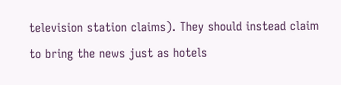television station claims). They should instead claim to bring the news just as hotels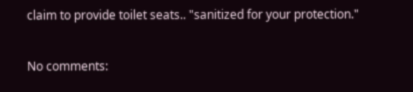claim to provide toilet seats.. "sanitized for your protection."

No comments: